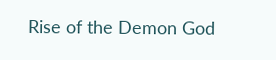Rise of the Demon God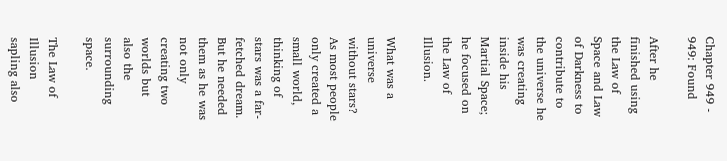Chapter 949 - 949: Found

After he finished using the Law of Space and Law of Darkness to contribute to the universe he was creating inside his Martial Space; he focused on the Law of Illusion.

What was a universe without stars? As most people only created a small world, thinking of stars was a far-fetched dream. But he needed them as he was not only creating two worlds but also the surrounding space.

The Law of Illusion sapling also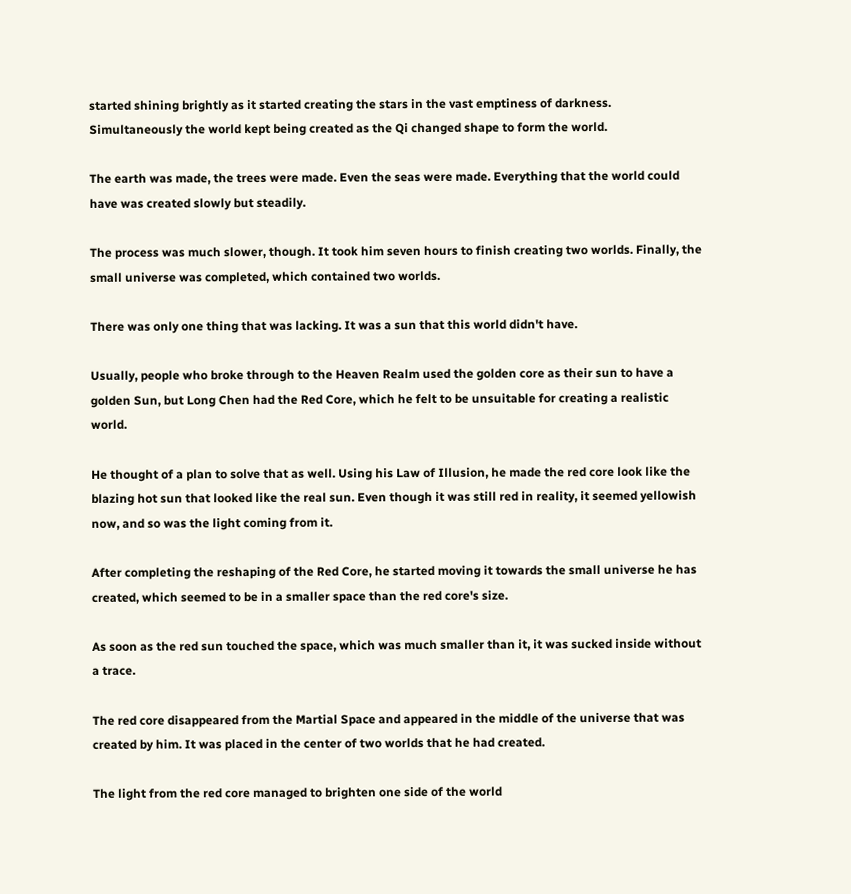started shining brightly as it started creating the stars in the vast emptiness of darkness. Simultaneously the world kept being created as the Qi changed shape to form the world.

The earth was made, the trees were made. Even the seas were made. Everything that the world could have was created slowly but steadily.

The process was much slower, though. It took him seven hours to finish creating two worlds. Finally, the small universe was completed, which contained two worlds.

There was only one thing that was lacking. It was a sun that this world didn't have.

Usually, people who broke through to the Heaven Realm used the golden core as their sun to have a golden Sun, but Long Chen had the Red Core, which he felt to be unsuitable for creating a realistic world.

He thought of a plan to solve that as well. Using his Law of Illusion, he made the red core look like the blazing hot sun that looked like the real sun. Even though it was still red in reality, it seemed yellowish now, and so was the light coming from it.

After completing the reshaping of the Red Core, he started moving it towards the small universe he has created, which seemed to be in a smaller space than the red core's size.

As soon as the red sun touched the space, which was much smaller than it, it was sucked inside without a trace.

The red core disappeared from the Martial Space and appeared in the middle of the universe that was created by him. It was placed in the center of two worlds that he had created.

The light from the red core managed to brighten one side of the world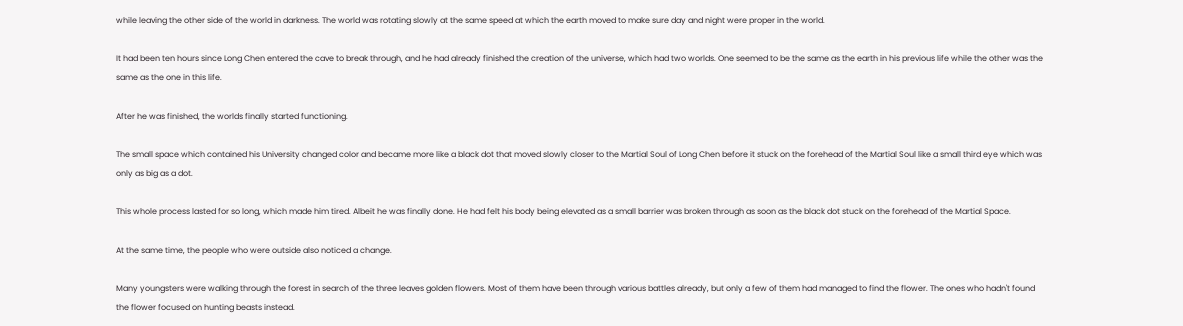while leaving the other side of the world in darkness. The world was rotating slowly at the same speed at which the earth moved to make sure day and night were proper in the world.

It had been ten hours since Long Chen entered the cave to break through, and he had already finished the creation of the universe, which had two worlds. One seemed to be the same as the earth in his previous life while the other was the same as the one in this life.

After he was finished, the worlds finally started functioning.

The small space which contained his University changed color and became more like a black dot that moved slowly closer to the Martial Soul of Long Chen before it stuck on the forehead of the Martial Soul like a small third eye which was only as big as a dot.

This whole process lasted for so long, which made him tired. Albeit he was finally done. He had felt his body being elevated as a small barrier was broken through as soon as the black dot stuck on the forehead of the Martial Space.

At the same time, the people who were outside also noticed a change.

Many youngsters were walking through the forest in search of the three leaves golden flowers. Most of them have been through various battles already, but only a few of them had managed to find the flower. The ones who hadn't found the flower focused on hunting beasts instead.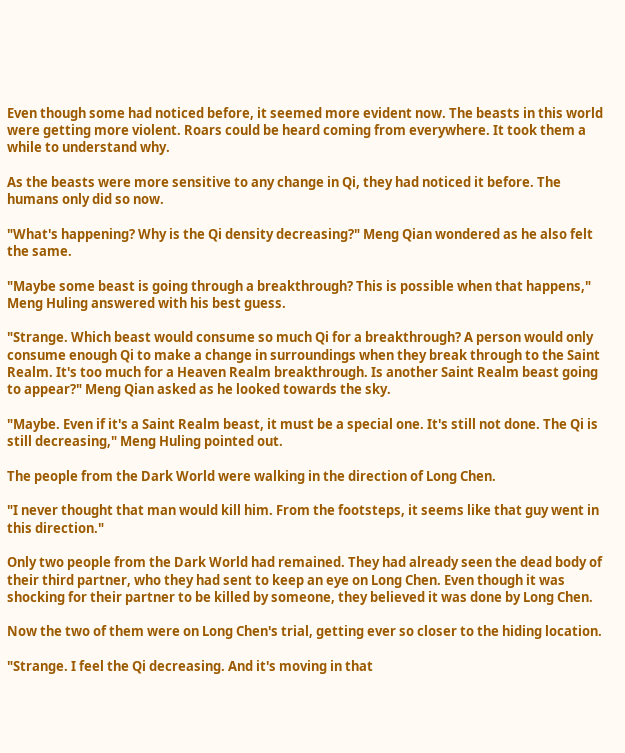Even though some had noticed before, it seemed more evident now. The beasts in this world were getting more violent. Roars could be heard coming from everywhere. It took them a while to understand why.

As the beasts were more sensitive to any change in Qi, they had noticed it before. The humans only did so now.

"What's happening? Why is the Qi density decreasing?" Meng Qian wondered as he also felt the same.

"Maybe some beast is going through a breakthrough? This is possible when that happens," Meng Huling answered with his best guess.

"Strange. Which beast would consume so much Qi for a breakthrough? A person would only consume enough Qi to make a change in surroundings when they break through to the Saint Realm. It's too much for a Heaven Realm breakthrough. Is another Saint Realm beast going to appear?" Meng Qian asked as he looked towards the sky.

"Maybe. Even if it's a Saint Realm beast, it must be a special one. It's still not done. The Qi is still decreasing," Meng Huling pointed out.

The people from the Dark World were walking in the direction of Long Chen.

"I never thought that man would kill him. From the footsteps, it seems like that guy went in this direction."

Only two people from the Dark World had remained. They had already seen the dead body of their third partner, who they had sent to keep an eye on Long Chen. Even though it was shocking for their partner to be killed by someone, they believed it was done by Long Chen.

Now the two of them were on Long Chen's trial, getting ever so closer to the hiding location.

"Strange. I feel the Qi decreasing. And it's moving in that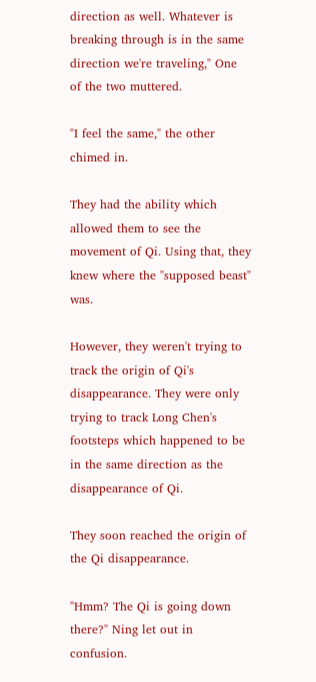direction as well. Whatever is breaking through is in the same direction we're traveling," One of the two muttered.

"I feel the same," the other chimed in.

They had the ability which allowed them to see the movement of Qi. Using that, they knew where the "supposed beast" was.

However, they weren't trying to track the origin of Qi's disappearance. They were only trying to track Long Chen's footsteps which happened to be in the same direction as the disappearance of Qi.

They soon reached the origin of the Qi disappearance.

"Hmm? The Qi is going down there?" Ning let out in confusion.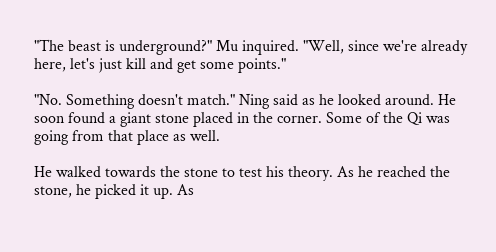"The beast is underground?" Mu inquired. "Well, since we're already here, let's just kill and get some points."

"No. Something doesn't match." Ning said as he looked around. He soon found a giant stone placed in the corner. Some of the Qi was going from that place as well.

He walked towards the stone to test his theory. As he reached the stone, he picked it up. As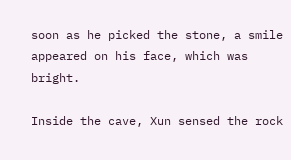soon as he picked the stone, a smile appeared on his face, which was bright.

Inside the cave, Xun sensed the rock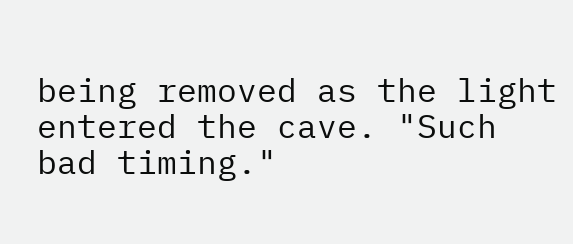being removed as the light entered the cave. "Such bad timing."